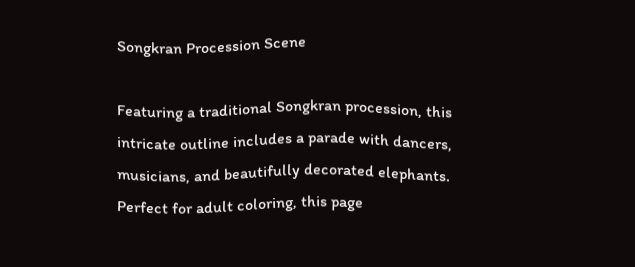Songkran Procession Scene

Featuring a traditional Songkran procession, this intricate outline includes a parade with dancers, musicians, and beautifully decorated elephants. Perfect for adult coloring, this page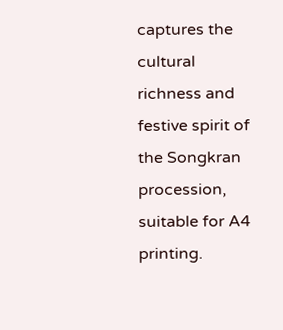captures the cultural richness and festive spirit of the Songkran procession, suitable for A4 printing.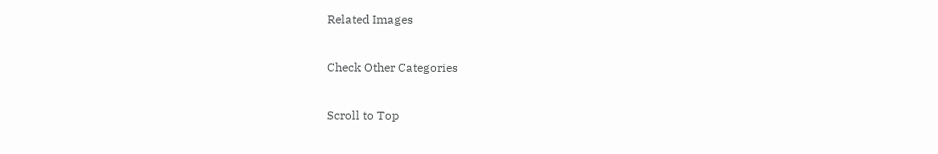Related Images

Check Other Categories

Scroll to Top